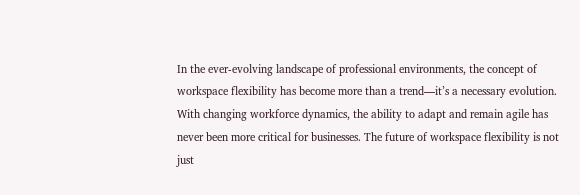In the ever-evolving landscape of professional environments, the concept of workspace flexibility has become more than a trend—it’s a necessary evolution. With changing workforce dynamics, the ability to adapt and remain agile has never been more critical for businesses. The future of workspace flexibility is not just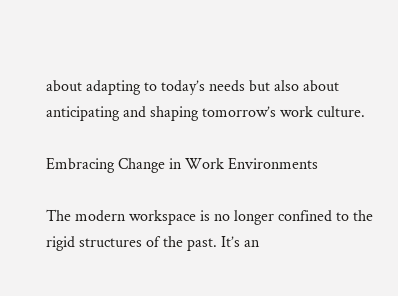about adapting to today’s needs but also about anticipating and shaping tomorrow’s work culture.

Embracing Change in Work Environments

The modern workspace is no longer confined to the rigid structures of the past. It’s an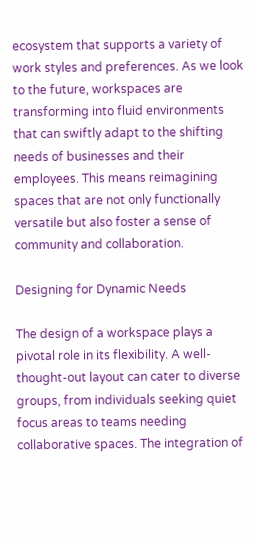ecosystem that supports a variety of work styles and preferences. As we look to the future, workspaces are transforming into fluid environments that can swiftly adapt to the shifting needs of businesses and their employees. This means reimagining spaces that are not only functionally versatile but also foster a sense of community and collaboration.

Designing for Dynamic Needs

The design of a workspace plays a pivotal role in its flexibility. A well-thought-out layout can cater to diverse groups, from individuals seeking quiet focus areas to teams needing collaborative spaces. The integration of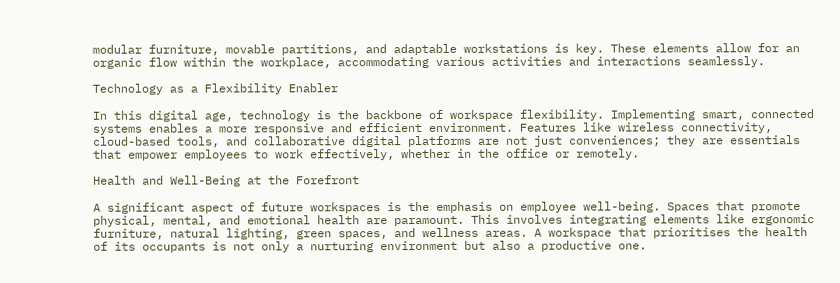modular furniture, movable partitions, and adaptable workstations is key. These elements allow for an organic flow within the workplace, accommodating various activities and interactions seamlessly.

Technology as a Flexibility Enabler

In this digital age, technology is the backbone of workspace flexibility. Implementing smart, connected systems enables a more responsive and efficient environment. Features like wireless connectivity, cloud-based tools, and collaborative digital platforms are not just conveniences; they are essentials that empower employees to work effectively, whether in the office or remotely.

Health and Well-Being at the Forefront

A significant aspect of future workspaces is the emphasis on employee well-being. Spaces that promote physical, mental, and emotional health are paramount. This involves integrating elements like ergonomic furniture, natural lighting, green spaces, and wellness areas. A workspace that prioritises the health of its occupants is not only a nurturing environment but also a productive one.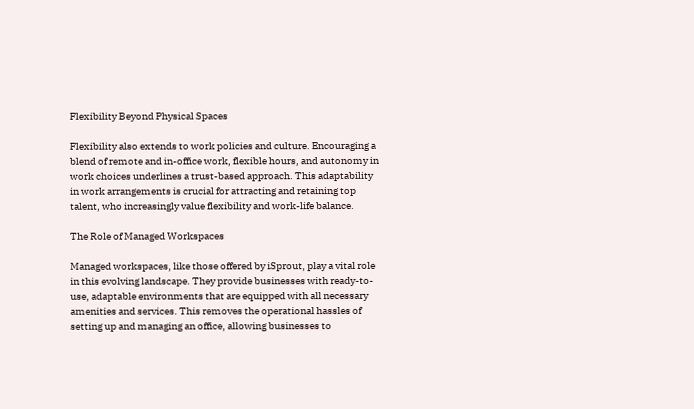Flexibility Beyond Physical Spaces

Flexibility also extends to work policies and culture. Encouraging a blend of remote and in-office work, flexible hours, and autonomy in work choices underlines a trust-based approach. This adaptability in work arrangements is crucial for attracting and retaining top talent, who increasingly value flexibility and work-life balance.

The Role of Managed Workspaces

Managed workspaces, like those offered by iSprout, play a vital role in this evolving landscape. They provide businesses with ready-to-use, adaptable environments that are equipped with all necessary amenities and services. This removes the operational hassles of setting up and managing an office, allowing businesses to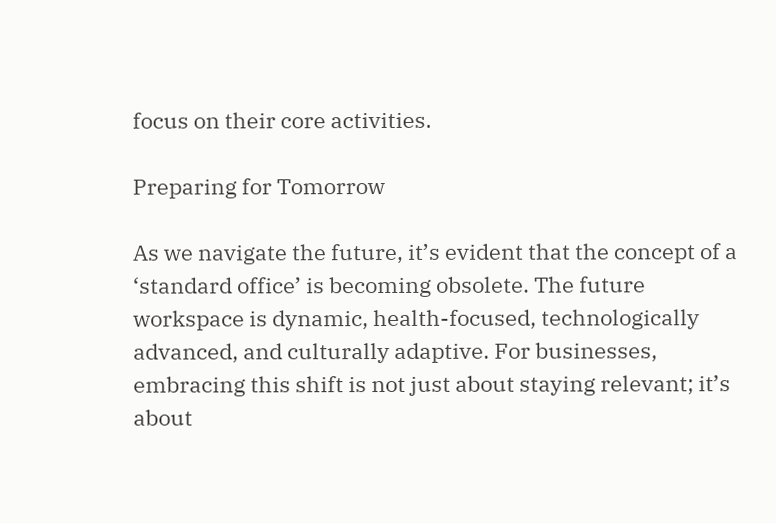focus on their core activities.

Preparing for Tomorrow

As we navigate the future, it’s evident that the concept of a ‘standard office’ is becoming obsolete. The future workspace is dynamic, health-focused, technologically advanced, and culturally adaptive. For businesses, embracing this shift is not just about staying relevant; it’s about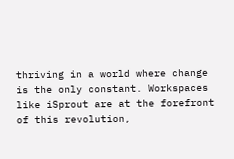thriving in a world where change is the only constant. Workspaces like iSprout are at the forefront of this revolution,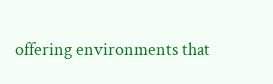offering environments that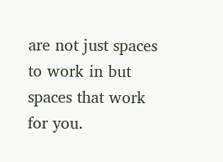are not just spaces to work in but spaces that work for you.